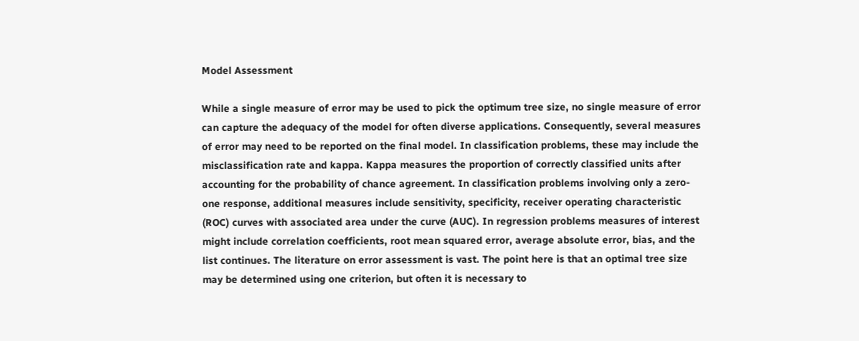Model Assessment

While a single measure of error may be used to pick the optimum tree size, no single measure of error can capture the adequacy of the model for often diverse applications. Consequently, several measures of error may need to be reported on the final model. In classification problems, these may include the misclassification rate and kappa. Kappa measures the proportion of correctly classified units after accounting for the probability of chance agreement. In classification problems involving only a zero-one response, additional measures include sensitivity, specificity, receiver operating characteristic (ROC) curves with associated area under the curve (AUC). In regression problems measures of interest might include correlation coefficients, root mean squared error, average absolute error, bias, and the list continues. The literature on error assessment is vast. The point here is that an optimal tree size may be determined using one criterion, but often it is necessary to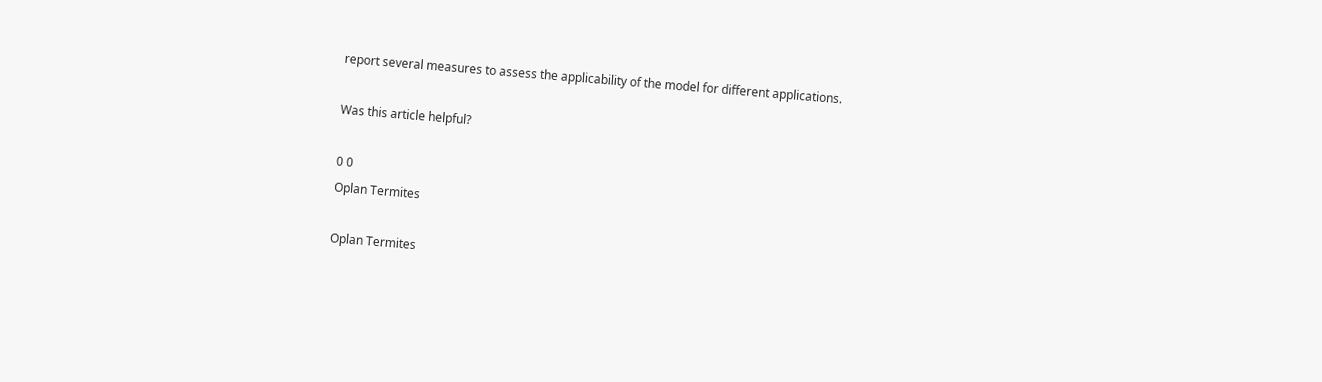report several measures to assess the applicability of the model for different applications.

Was this article helpful?

0 0
Oplan Termites

Oplan Termites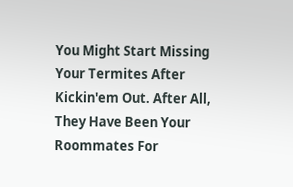You Might Start Missing Your Termites After Kickin'em Out. After All, They Have Been Your Roommates For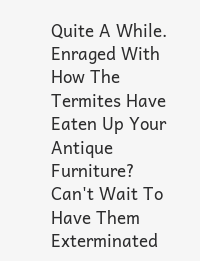Quite A While. Enraged With How The Termites Have Eaten Up Your Antique Furniture? Can't Wait To Have Them Exterminated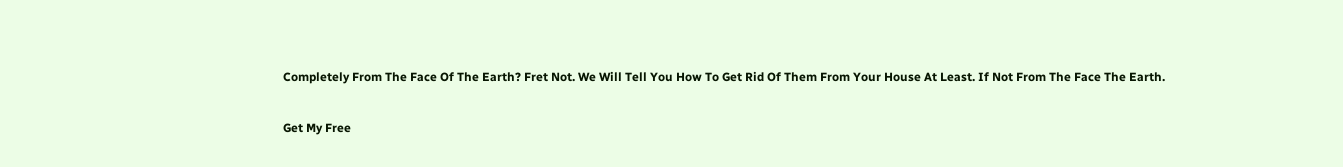Completely From The Face Of The Earth? Fret Not. We Will Tell You How To Get Rid Of Them From Your House At Least. If Not From The Face The Earth.

Get My Free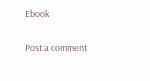Ebook

Post a comment